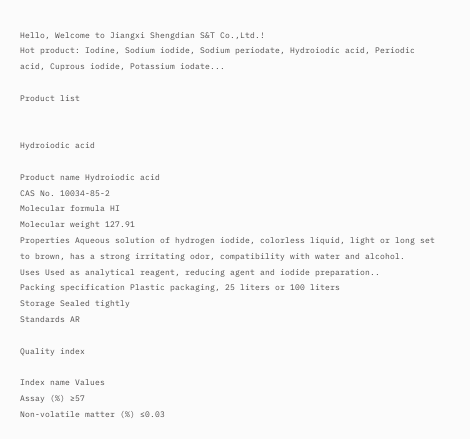Hello, Welcome to Jiangxi Shengdian S&T Co.,Ltd.!
Hot product: Iodine, Sodium iodide, Sodium periodate, Hydroiodic acid, Periodic acid, Cuprous iodide, Potassium iodate...

Product list


Hydroiodic acid

Product name Hydroiodic acid
CAS No. 10034-85-2
Molecular formula HI
Molecular weight 127.91
Properties Aqueous solution of hydrogen iodide, colorless liquid, light or long set to brown, has a strong irritating odor, compatibility with water and alcohol.
Uses Used as analytical reagent, reducing agent and iodide preparation..
Packing specification Plastic packaging, 25 liters or 100 liters
Storage Sealed tightly
Standards AR

Quality index

Index name Values
Assay (%) ≥57
Non-volatile matter (%) ≤0.03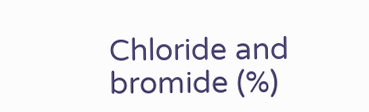Chloride and bromide (%)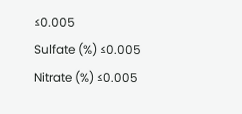≤0.005
Sulfate (%) ≤0.005
Nitrate (%) ≤0.005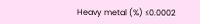Heavy metal (%) ≤0.0002